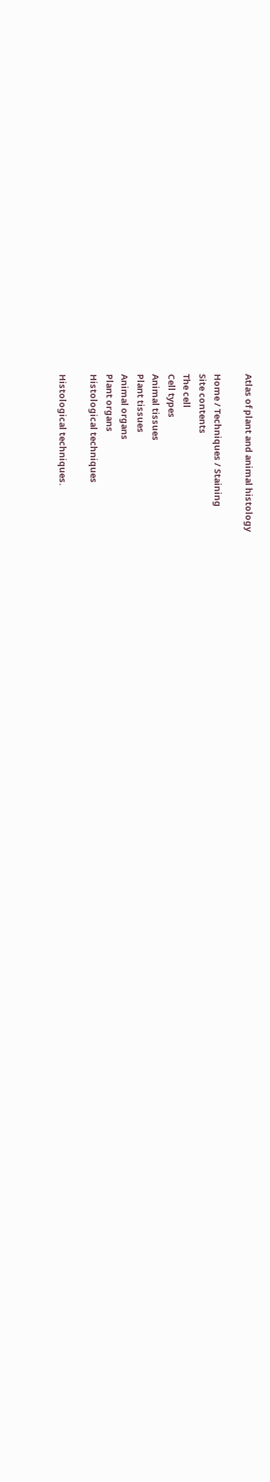Atlas of plant and animal histology

Home / Techniques / Staining
Site contents
The cell
Cell types
Animal tissues
Plant tissues
Animal organs
Plant organs
Histological techniques

Histological techniques.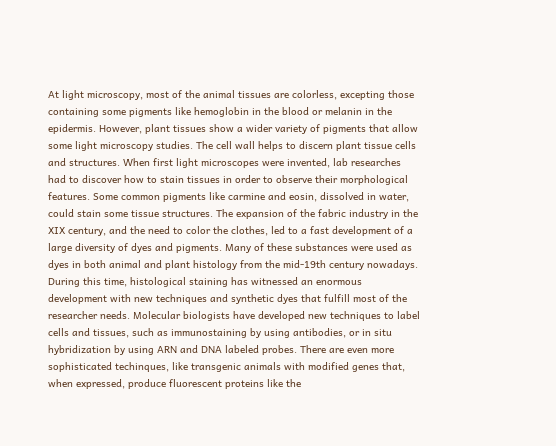At light microscopy, most of the animal tissues are colorless, excepting those containing some pigments like hemoglobin in the blood or melanin in the epidermis. However, plant tissues show a wider variety of pigments that allow some light microscopy studies. The cell wall helps to discern plant tissue cells and structures. When first light microscopes were invented, lab researches had to discover how to stain tissues in order to observe their morphological features. Some common pigments like carmine and eosin, dissolved in water, could stain some tissue structures. The expansion of the fabric industry in the XIX century, and the need to color the clothes, led to a fast development of a large diversity of dyes and pigments. Many of these substances were used as dyes in both animal and plant histology from the mid-19th century nowadays. During this time, histological staining has witnessed an enormous development with new techniques and synthetic dyes that fulfill most of the researcher needs. Molecular biologists have developed new techniques to label cells and tissues, such as immunostaining by using antibodies, or in situ hybridization by using ARN and DNA labeled probes. There are even more sophisticated techinques, like transgenic animals with modified genes that, when expressed, produce fluorescent proteins like the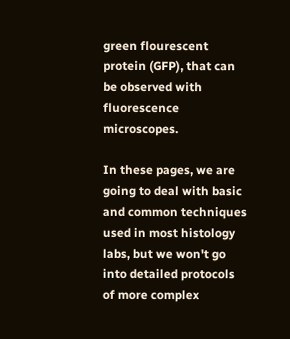green flourescent protein (GFP), that can be observed with fluorescence microscopes.

In these pages, we are going to deal with basic and common techniques used in most histology labs, but we won't go into detailed protocols of more complex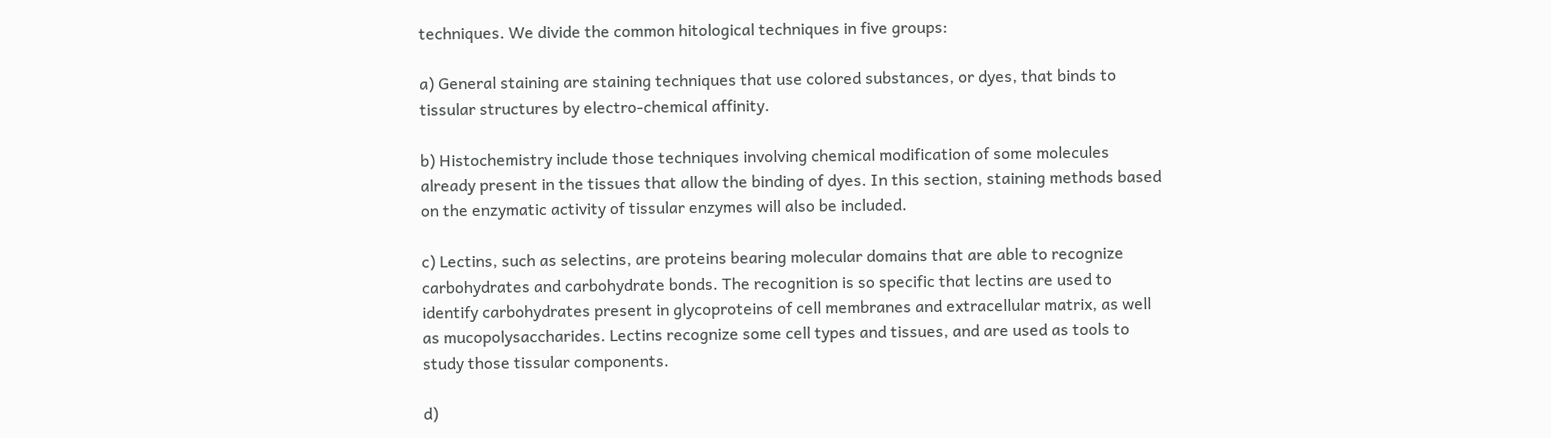techniques. We divide the common hitological techniques in five groups:

a) General staining are staining techniques that use colored substances, or dyes, that binds to tissular structures by electro-chemical affinity.

b) Histochemistry include those techniques involving chemical modification of some molecules already present in the tissues that allow the binding of dyes. In this section, staining methods based on the enzymatic activity of tissular enzymes will also be included.

c) Lectins, such as selectins, are proteins bearing molecular domains that are able to recognize carbohydrates and carbohydrate bonds. The recognition is so specific that lectins are used to identify carbohydrates present in glycoproteins of cell membranes and extracellular matrix, as well as mucopolysaccharides. Lectins recognize some cell types and tissues, and are used as tools to study those tissular components.

d)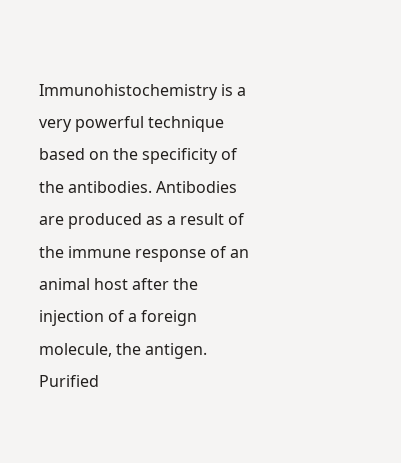Immunohistochemistry is a very powerful technique based on the specificity of the antibodies. Antibodies are produced as a result of the immune response of an animal host after the injection of a foreign molecule, the antigen. Purified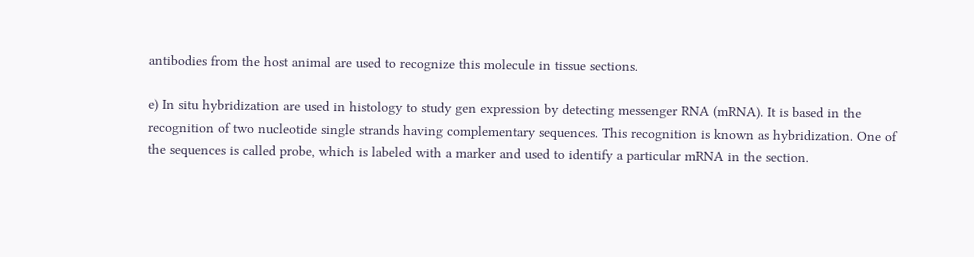antibodies from the host animal are used to recognize this molecule in tissue sections.

e) In situ hybridization are used in histology to study gen expression by detecting messenger RNA (mRNA). It is based in the recognition of two nucleotide single strands having complementary sequences. This recognition is known as hybridization. One of the sequences is called probe, which is labeled with a marker and used to identify a particular mRNA in the section.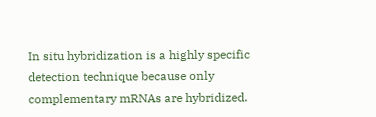In situ hybridization is a highly specific detection technique because only complementary mRNAs are hybridized.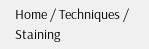Home / Techniques / Staining